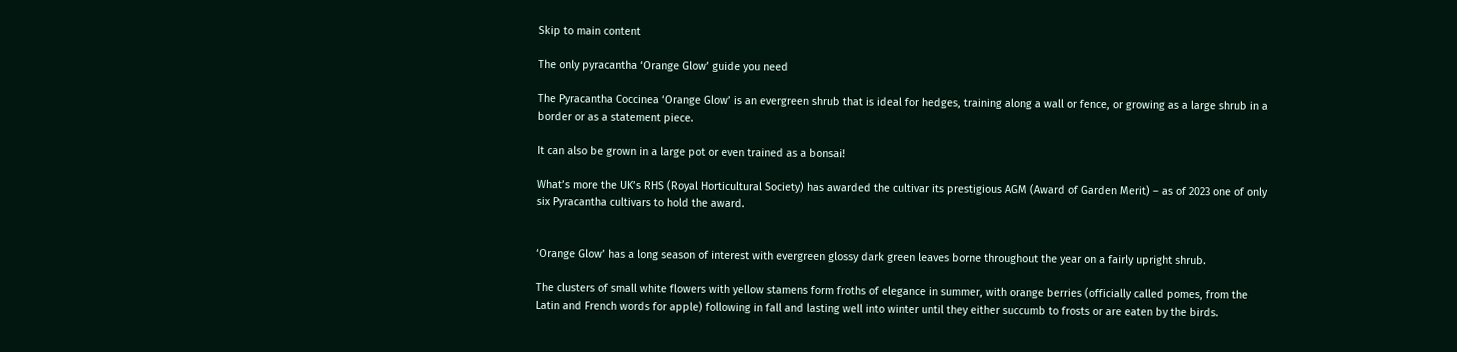Skip to main content

The only pyracantha ‘Orange Glow’ guide you need

The Pyracantha Coccinea ‘Orange Glow’ is an evergreen shrub that is ideal for hedges, training along a wall or fence, or growing as a large shrub in a border or as a statement piece.

It can also be grown in a large pot or even trained as a bonsai!

What’s more the UK’s RHS (Royal Horticultural Society) has awarded the cultivar its prestigious AGM (Award of Garden Merit) – as of 2023 one of only six Pyracantha cultivars to hold the award.


‘Orange Glow’ has a long season of interest with evergreen glossy dark green leaves borne throughout the year on a fairly upright shrub.

The clusters of small white flowers with yellow stamens form froths of elegance in summer, with orange berries (officially called pomes, from the Latin and French words for apple) following in fall and lasting well into winter until they either succumb to frosts or are eaten by the birds.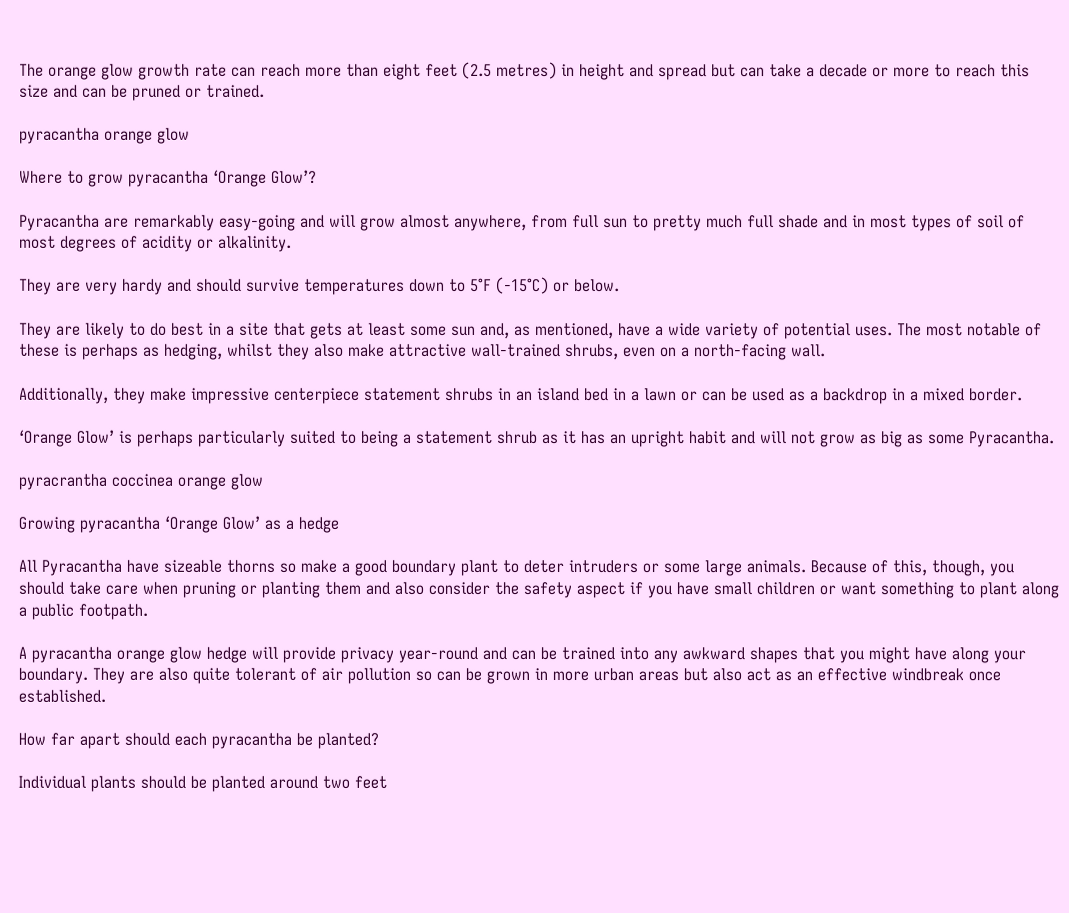The orange glow growth rate can reach more than eight feet (2.5 metres) in height and spread but can take a decade or more to reach this size and can be pruned or trained.

pyracantha orange glow

Where to grow pyracantha ‘Orange Glow’?

Pyracantha are remarkably easy-going and will grow almost anywhere, from full sun to pretty much full shade and in most types of soil of most degrees of acidity or alkalinity.

They are very hardy and should survive temperatures down to 5°F (-15°C) or below.

They are likely to do best in a site that gets at least some sun and, as mentioned, have a wide variety of potential uses. The most notable of these is perhaps as hedging, whilst they also make attractive wall-trained shrubs, even on a north-facing wall.

Additionally, they make impressive centerpiece statement shrubs in an island bed in a lawn or can be used as a backdrop in a mixed border.

‘Orange Glow’ is perhaps particularly suited to being a statement shrub as it has an upright habit and will not grow as big as some Pyracantha.

pyracrantha coccinea orange glow

Growing pyracantha ‘Orange Glow’ as a hedge

All Pyracantha have sizeable thorns so make a good boundary plant to deter intruders or some large animals. Because of this, though, you should take care when pruning or planting them and also consider the safety aspect if you have small children or want something to plant along a public footpath.

A pyracantha orange glow hedge will provide privacy year-round and can be trained into any awkward shapes that you might have along your boundary. They are also quite tolerant of air pollution so can be grown in more urban areas but also act as an effective windbreak once established.

How far apart should each pyracantha be planted?

Individual plants should be planted around two feet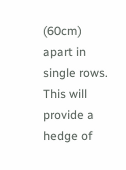(60cm) apart in single rows. This will provide a hedge of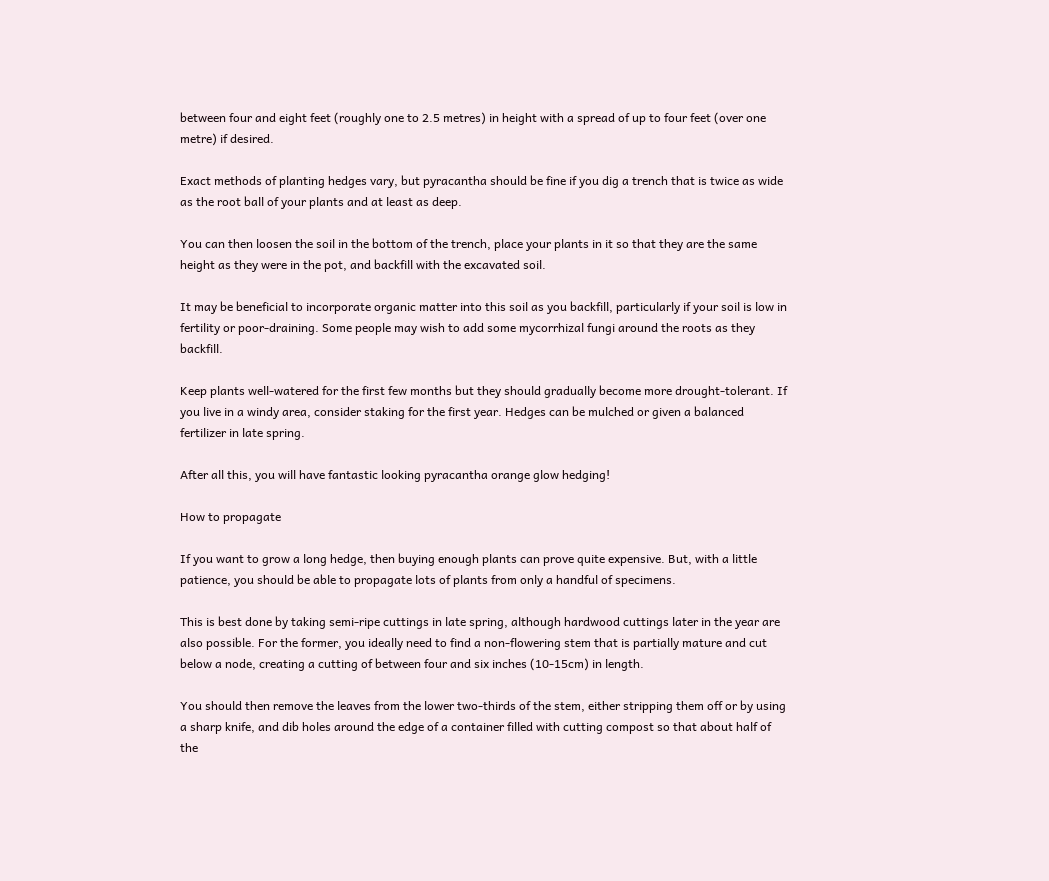between four and eight feet (roughly one to 2.5 metres) in height with a spread of up to four feet (over one metre) if desired.

Exact methods of planting hedges vary, but pyracantha should be fine if you dig a trench that is twice as wide as the root ball of your plants and at least as deep.

You can then loosen the soil in the bottom of the trench, place your plants in it so that they are the same height as they were in the pot, and backfill with the excavated soil.

It may be beneficial to incorporate organic matter into this soil as you backfill, particularly if your soil is low in fertility or poor-draining. Some people may wish to add some mycorrhizal fungi around the roots as they backfill.

Keep plants well-watered for the first few months but they should gradually become more drought-tolerant. If you live in a windy area, consider staking for the first year. Hedges can be mulched or given a balanced fertilizer in late spring.

After all this, you will have fantastic looking pyracantha orange glow hedging!

How to propagate

If you want to grow a long hedge, then buying enough plants can prove quite expensive. But, with a little patience, you should be able to propagate lots of plants from only a handful of specimens.

This is best done by taking semi-ripe cuttings in late spring, although hardwood cuttings later in the year are also possible. For the former, you ideally need to find a non-flowering stem that is partially mature and cut below a node, creating a cutting of between four and six inches (10-15cm) in length.

You should then remove the leaves from the lower two-thirds of the stem, either stripping them off or by using a sharp knife, and dib holes around the edge of a container filled with cutting compost so that about half of the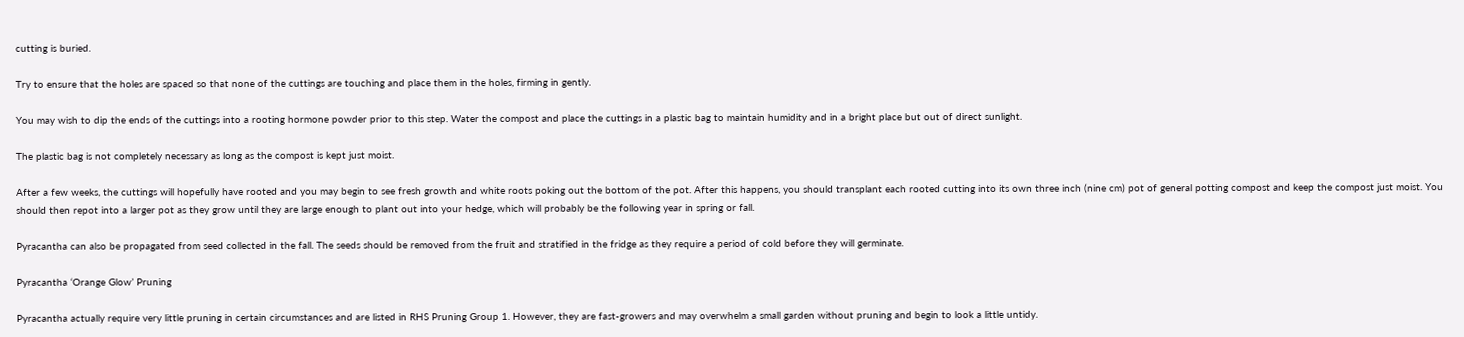cutting is buried.

Try to ensure that the holes are spaced so that none of the cuttings are touching and place them in the holes, firming in gently.

You may wish to dip the ends of the cuttings into a rooting hormone powder prior to this step. Water the compost and place the cuttings in a plastic bag to maintain humidity and in a bright place but out of direct sunlight.

The plastic bag is not completely necessary as long as the compost is kept just moist.

After a few weeks, the cuttings will hopefully have rooted and you may begin to see fresh growth and white roots poking out the bottom of the pot. After this happens, you should transplant each rooted cutting into its own three inch (nine cm) pot of general potting compost and keep the compost just moist. You should then repot into a larger pot as they grow until they are large enough to plant out into your hedge, which will probably be the following year in spring or fall.

Pyracantha can also be propagated from seed collected in the fall. The seeds should be removed from the fruit and stratified in the fridge as they require a period of cold before they will germinate.

Pyracantha ‘Orange Glow’ Pruning

Pyracantha actually require very little pruning in certain circumstances and are listed in RHS Pruning Group 1. However, they are fast-growers and may overwhelm a small garden without pruning and begin to look a little untidy.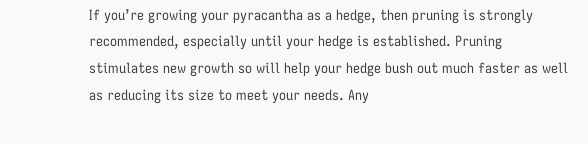If you’re growing your pyracantha as a hedge, then pruning is strongly recommended, especially until your hedge is established. Pruning stimulates new growth so will help your hedge bush out much faster as well as reducing its size to meet your needs. Any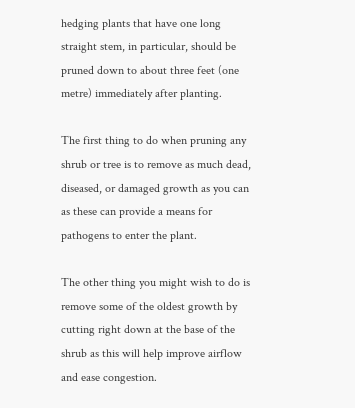hedging plants that have one long straight stem, in particular, should be pruned down to about three feet (one metre) immediately after planting.

The first thing to do when pruning any shrub or tree is to remove as much dead, diseased, or damaged growth as you can as these can provide a means for pathogens to enter the plant.

The other thing you might wish to do is remove some of the oldest growth by cutting right down at the base of the shrub as this will help improve airflow and ease congestion.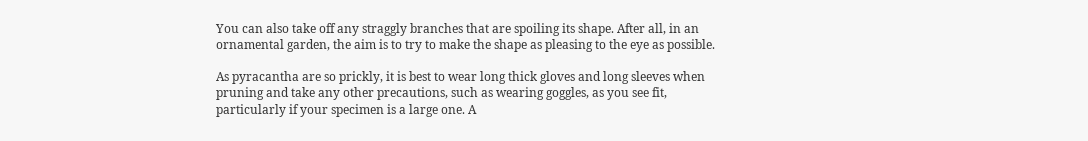You can also take off any straggly branches that are spoiling its shape. After all, in an ornamental garden, the aim is to try to make the shape as pleasing to the eye as possible.

As pyracantha are so prickly, it is best to wear long thick gloves and long sleeves when pruning and take any other precautions, such as wearing goggles, as you see fit, particularly if your specimen is a large one. A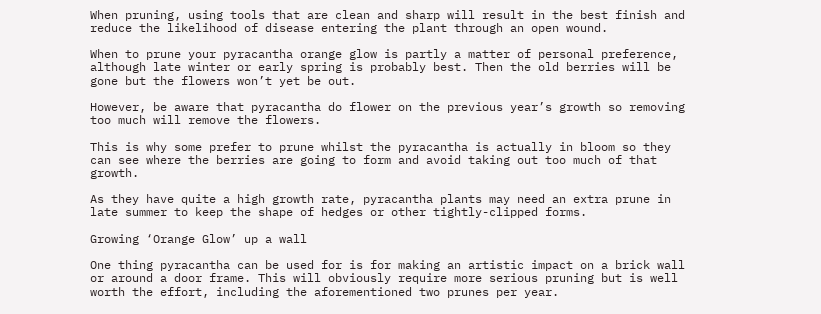When pruning, using tools that are clean and sharp will result in the best finish and reduce the likelihood of disease entering the plant through an open wound.

When to prune your pyracantha orange glow is partly a matter of personal preference, although late winter or early spring is probably best. Then the old berries will be gone but the flowers won’t yet be out.

However, be aware that pyracantha do flower on the previous year’s growth so removing too much will remove the flowers.

This is why some prefer to prune whilst the pyracantha is actually in bloom so they can see where the berries are going to form and avoid taking out too much of that growth.

As they have quite a high growth rate, pyracantha plants may need an extra prune in late summer to keep the shape of hedges or other tightly-clipped forms.

Growing ‘Orange Glow’ up a wall

One thing pyracantha can be used for is for making an artistic impact on a brick wall or around a door frame. This will obviously require more serious pruning but is well worth the effort, including the aforementioned two prunes per year.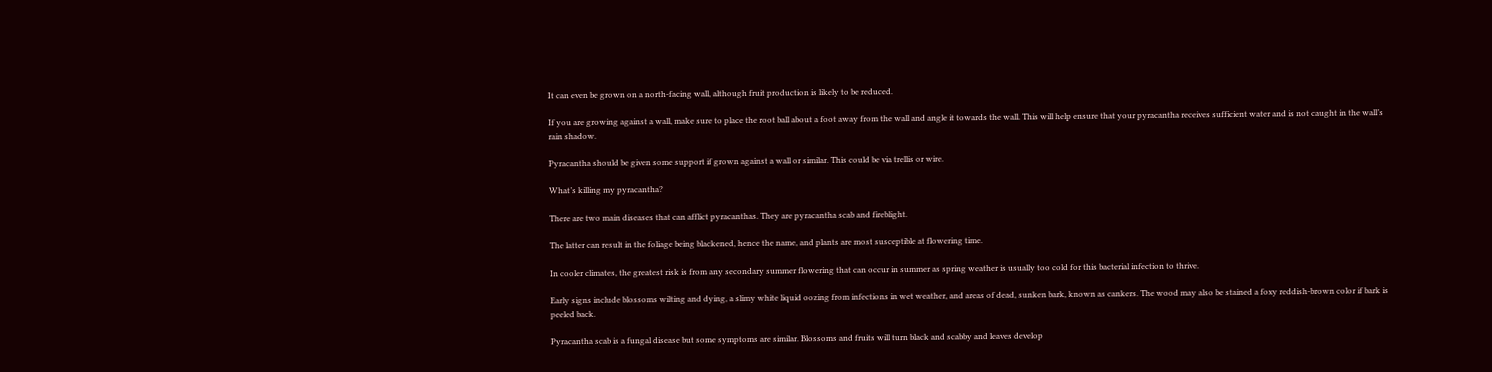It can even be grown on a north-facing wall, although fruit production is likely to be reduced.

If you are growing against a wall, make sure to place the root ball about a foot away from the wall and angle it towards the wall. This will help ensure that your pyracantha receives sufficient water and is not caught in the wall’s rain shadow.

Pyracantha should be given some support if grown against a wall or similar. This could be via trellis or wire.

What’s killing my pyracantha?

There are two main diseases that can afflict pyracanthas. They are pyracantha scab and fireblight.

The latter can result in the foliage being blackened, hence the name, and plants are most susceptible at flowering time.

In cooler climates, the greatest risk is from any secondary summer flowering that can occur in summer as spring weather is usually too cold for this bacterial infection to thrive.

Early signs include blossoms wilting and dying, a slimy white liquid oozing from infections in wet weather, and areas of dead, sunken bark, known as cankers. The wood may also be stained a foxy reddish-brown color if bark is peeled back.

Pyracantha scab is a fungal disease but some symptoms are similar. Blossoms and fruits will turn black and scabby and leaves develop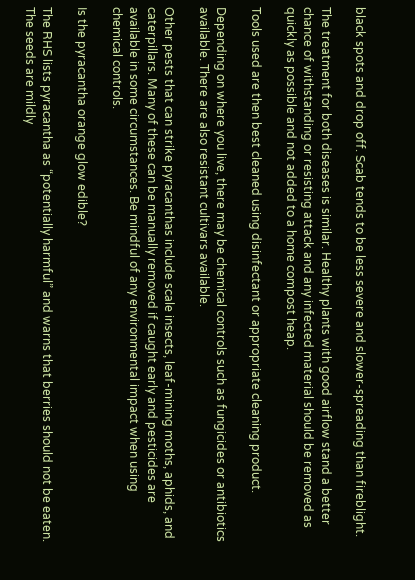black spots and drop off. Scab tends to be less severe and slower-spreading than fireblight.

The treatment for both diseases is similar. Healthy plants with good airflow stand a better chance of withstanding or resisting attack and any infected material should be removed as quickly as possible and not added to a home compost heap.

Tools used are then best cleaned using disinfectant or appropriate cleaning product.

Depending on where you live, there may be chemical controls such as fungicides or antibiotics available. There are also resistant cultivars available.

Other pests that can strike pyracanthas include scale insects, leaf-mining moths, aphids, and caterpillars. Many of these can be manually removed if caught early and pesticides are available in some circumstances. Be mindful of any environmental impact when using chemical controls.

Is the pyracantha orange glow edible?

The RHS lists pyracantha as “potentially harmful” and warns that berries should not be eaten. The seeds are mildly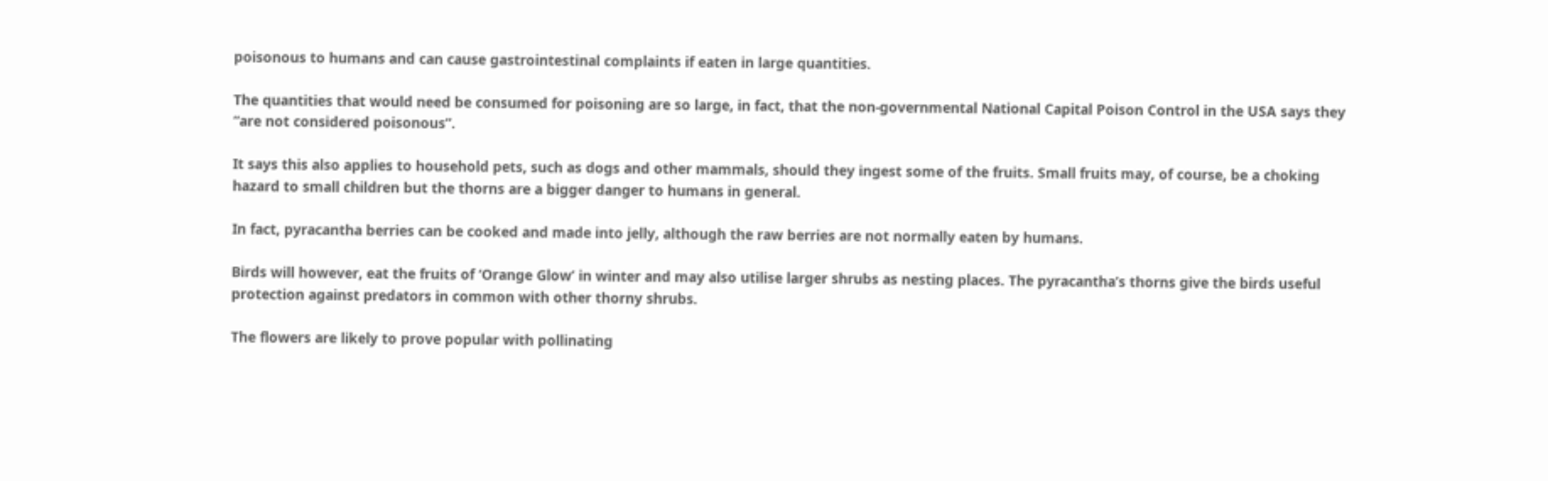poisonous to humans and can cause gastrointestinal complaints if eaten in large quantities.

The quantities that would need be consumed for poisoning are so large, in fact, that the non-governmental National Capital Poison Control in the USA says they “are not considered poisonous”.

It says this also applies to household pets, such as dogs and other mammals, should they ingest some of the fruits. Small fruits may, of course, be a choking hazard to small children but the thorns are a bigger danger to humans in general.

In fact, pyracantha berries can be cooked and made into jelly, although the raw berries are not normally eaten by humans.

Birds will however, eat the fruits of ‘Orange Glow’ in winter and may also utilise larger shrubs as nesting places. The pyracantha’s thorns give the birds useful protection against predators in common with other thorny shrubs.

The flowers are likely to prove popular with pollinating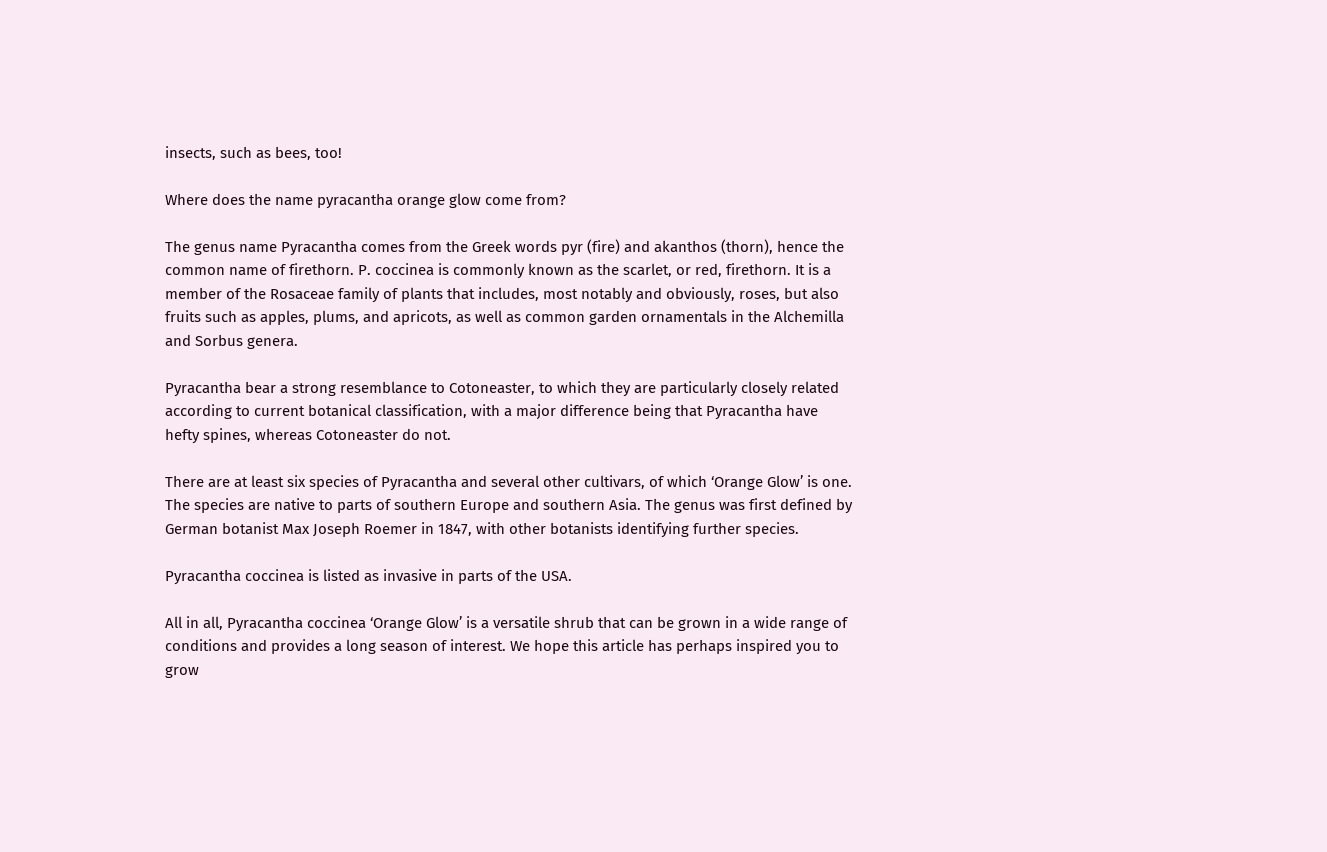insects, such as bees, too!

Where does the name pyracantha orange glow come from?

The genus name Pyracantha comes from the Greek words pyr (fire) and akanthos (thorn), hence the common name of firethorn. P. coccinea is commonly known as the scarlet, or red, firethorn. It is a member of the Rosaceae family of plants that includes, most notably and obviously, roses, but also fruits such as apples, plums, and apricots, as well as common garden ornamentals in the Alchemilla and Sorbus genera.

Pyracantha bear a strong resemblance to Cotoneaster, to which they are particularly closely related according to current botanical classification, with a major difference being that Pyracantha have hefty spines, whereas Cotoneaster do not.

There are at least six species of Pyracantha and several other cultivars, of which ‘Orange Glow’ is one. The species are native to parts of southern Europe and southern Asia. The genus was first defined by German botanist Max Joseph Roemer in 1847, with other botanists identifying further species.

Pyracantha coccinea is listed as invasive in parts of the USA.

All in all, Pyracantha coccinea ‘Orange Glow’ is a versatile shrub that can be grown in a wide range of conditions and provides a long season of interest. We hope this article has perhaps inspired you to grow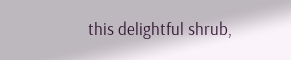this delightful shrub,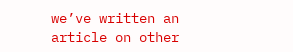we’ve written an article on other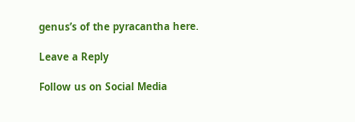genus’s of the pyracantha here.

Leave a Reply

Follow us on Social Media